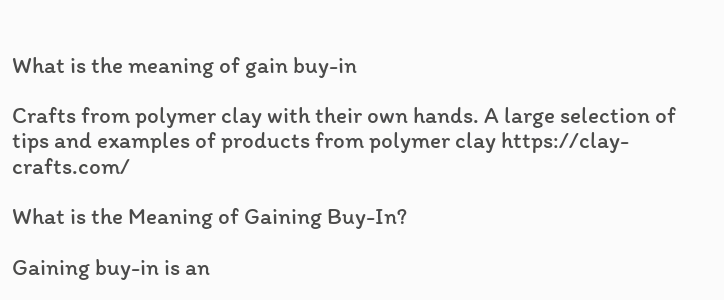What is the meaning of gain buy-in

Crafts from polymer clay with their own hands. A large selection of tips and examples of products from polymer clay https://clay-crafts.com/

What is the Meaning of Gaining Buy-In?

Gaining buy-in is an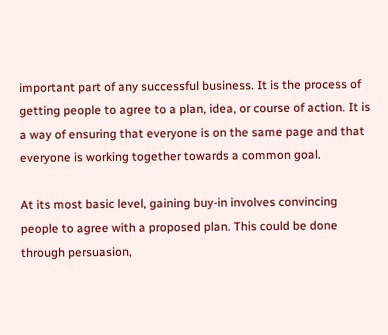important part of any successful business. It is the process of getting people to agree to a plan, idea, or course of action. It is a way of ensuring that everyone is on the same page and that everyone is working together towards a common goal.

At its most basic level, gaining buy-in involves convincing people to agree with a proposed plan. This could be done through persuasion,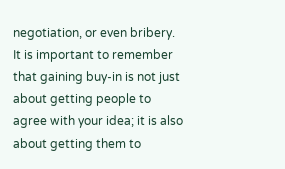negotiation, or even bribery. It is important to remember that gaining buy-in is not just about getting people to agree with your idea; it is also about getting them to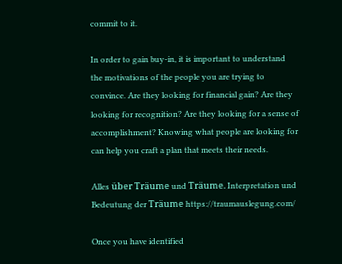commit to it.

In order to gain buy-in, it is important to understand the motivations of the people you are trying to convince. Are they looking for financial gain? Are they looking for recognition? Are they looking for a sense of accomplishment? Knowing what people are looking for can help you craft a plan that meets their needs.

Alles über Träume und Träume. Interpretation und Bedeutung der Träume https://traumauslegung.com/

Once you have identified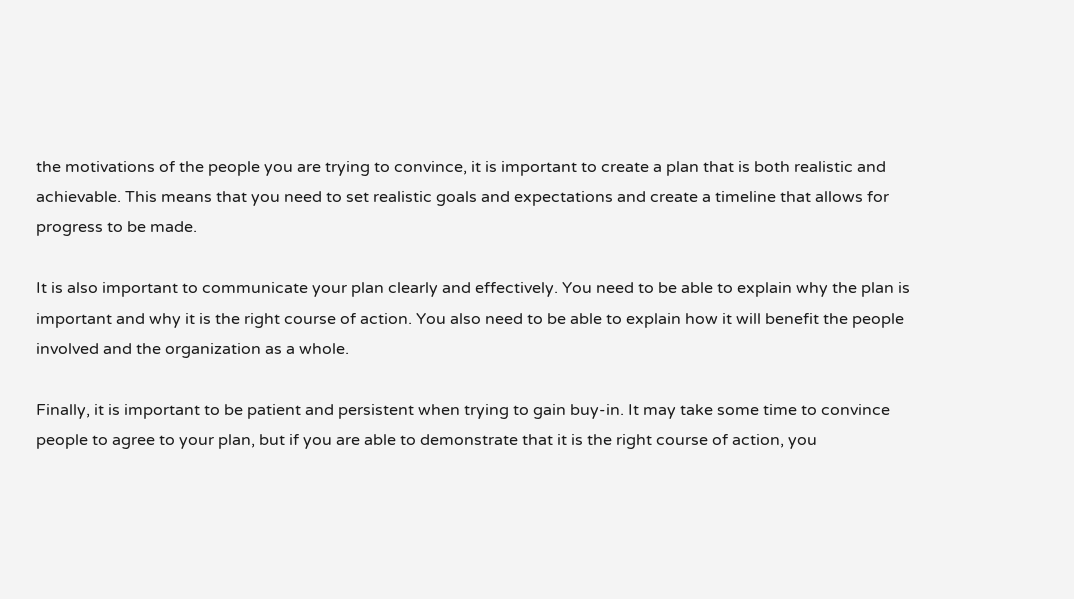the motivations of the people you are trying to convince, it is important to create a plan that is both realistic and achievable. This means that you need to set realistic goals and expectations and create a timeline that allows for progress to be made.

It is also important to communicate your plan clearly and effectively. You need to be able to explain why the plan is important and why it is the right course of action. You also need to be able to explain how it will benefit the people involved and the organization as a whole.

Finally, it is important to be patient and persistent when trying to gain buy-in. It may take some time to convince people to agree to your plan, but if you are able to demonstrate that it is the right course of action, you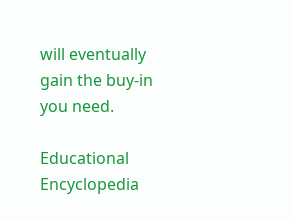will eventually gain the buy-in you need.

Educational Encyclopedia